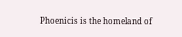Phoenicis is the homeland of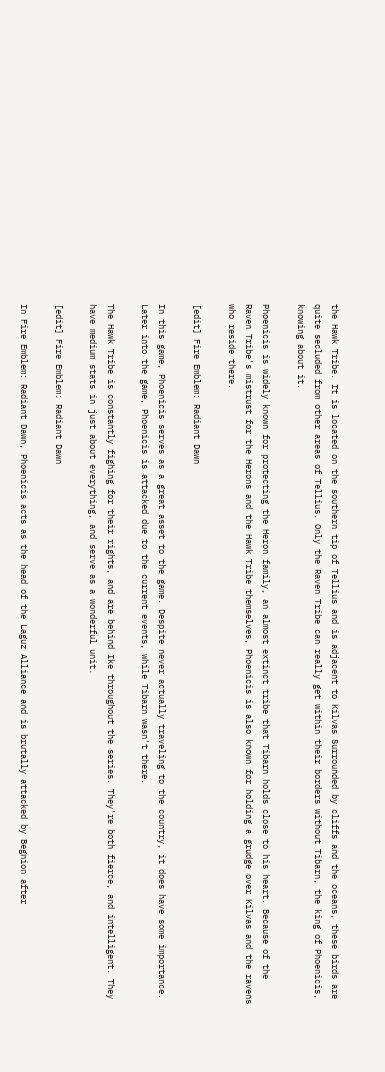the Hawk Tribe. It is located on the southern tip of Tellius and is adjacent to Kilvas Surrounded by cliffs and the oceans, these birds are quite secluded from other areas of Tellius. Only the Raven Tribe can really get within their borders without Tibarn, the king of Phoenicis, knowing about it.

Phoenicis is widely known for protecting the Heron family, an almost extinct tribe that Tibarn holds close to his heart. Because of the Raven Tribe's mistrust for the Herons and the Hawk Tribe themselves, Phoenicis is also known for holding a grudge over Kilvas and the ravens who reside there.

[edit] Fire Emblem: Radiant Dawn

In this game, Phoenicis serves as a great asset to the game. Despite never actually traveling to the country, it does have some importance. Later into the game, Phoenicis is attacked due to the current events, while Tibarn wasn't there.

The Hawk Tribe is constantly fighing for their rights, and are behind Ike throughout the series. They're both fierce, and intelligent. They have medium stats in just about everything, and serve as a wonderful unit.

[edit] Fire Emblem: Radiant Dawn

In Fire Emblem: Radiant Dawn, Phoenicis acts as the head of the Laguz Alliance and is brutally attacked by Begnion after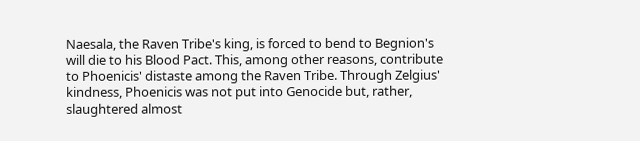Naesala, the Raven Tribe's king, is forced to bend to Begnion's will die to his Blood Pact. This, among other reasons, contribute to Phoenicis' distaste among the Raven Tribe. Through Zelgius' kindness, Phoenicis was not put into Genocide but, rather, slaughtered almost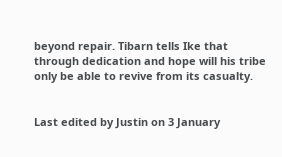beyond repair. Tibarn tells Ike that through dedication and hope will his tribe only be able to revive from its casualty.


Last edited by Justin on 3 January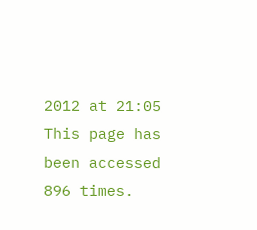2012 at 21:05
This page has been accessed 896 times.